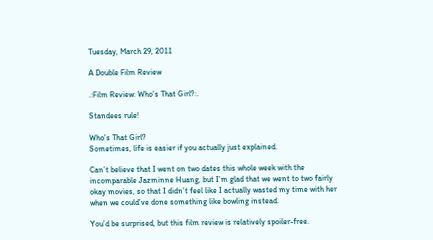Tuesday, March 29, 2011

A Double Film Review

.:Film Review: Who’s That Girl?:.

Standees rule!

Who’s That Girl?
Sometimes, life is easier if you actually just explained.

Can’t believe that I went on two dates this whole week with the incomparable Jazminne Huang, but I’m glad that we went to two fairly okay movies, so that I didn’t feel like I actually wasted my time with her when we could’ve done something like bowling instead.

You’d be surprised, but this film review is relatively spoiler-free.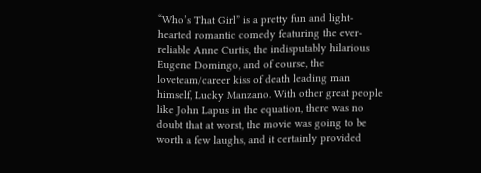“Who’s That Girl” is a pretty fun and light-hearted romantic comedy featuring the ever-reliable Anne Curtis, the indisputably hilarious Eugene Domingo, and of course, the loveteam/career kiss of death leading man himself, Lucky Manzano. With other great people like John Lapus in the equation, there was no doubt that at worst, the movie was going to be worth a few laughs, and it certainly provided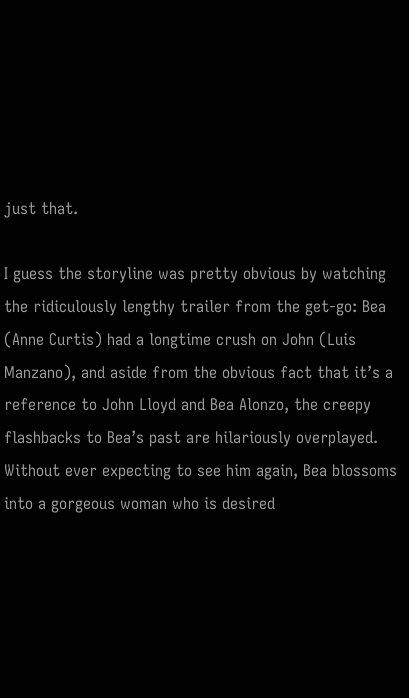just that.

I guess the storyline was pretty obvious by watching the ridiculously lengthy trailer from the get-go: Bea (Anne Curtis) had a longtime crush on John (Luis Manzano), and aside from the obvious fact that it’s a reference to John Lloyd and Bea Alonzo, the creepy flashbacks to Bea’s past are hilariously overplayed. Without ever expecting to see him again, Bea blossoms into a gorgeous woman who is desired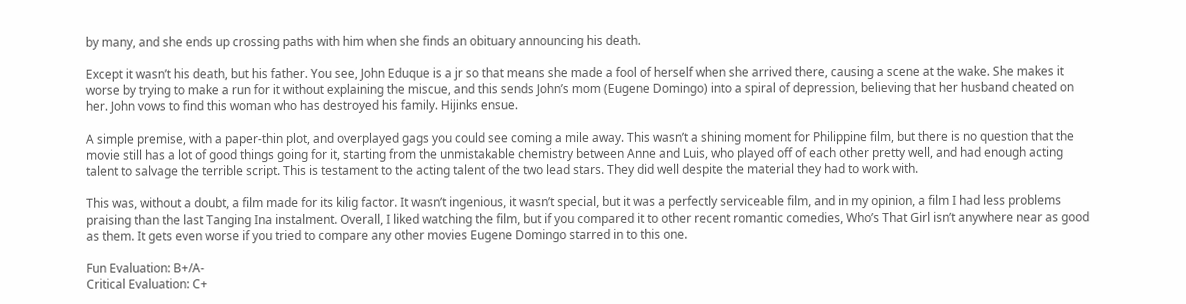by many, and she ends up crossing paths with him when she finds an obituary announcing his death.

Except it wasn’t his death, but his father. You see, John Eduque is a jr so that means she made a fool of herself when she arrived there, causing a scene at the wake. She makes it worse by trying to make a run for it without explaining the miscue, and this sends John’s mom (Eugene Domingo) into a spiral of depression, believing that her husband cheated on her. John vows to find this woman who has destroyed his family. Hijinks ensue.

A simple premise, with a paper-thin plot, and overplayed gags you could see coming a mile away. This wasn’t a shining moment for Philippine film, but there is no question that the movie still has a lot of good things going for it, starting from the unmistakable chemistry between Anne and Luis, who played off of each other pretty well, and had enough acting talent to salvage the terrible script. This is testament to the acting talent of the two lead stars. They did well despite the material they had to work with.

This was, without a doubt, a film made for its kilig factor. It wasn’t ingenious, it wasn’t special, but it was a perfectly serviceable film, and in my opinion, a film I had less problems praising than the last Tanging Ina instalment. Overall, I liked watching the film, but if you compared it to other recent romantic comedies, Who’s That Girl isn’t anywhere near as good as them. It gets even worse if you tried to compare any other movies Eugene Domingo starred in to this one.

Fun Evaluation: B+/A-
Critical Evaluation: C+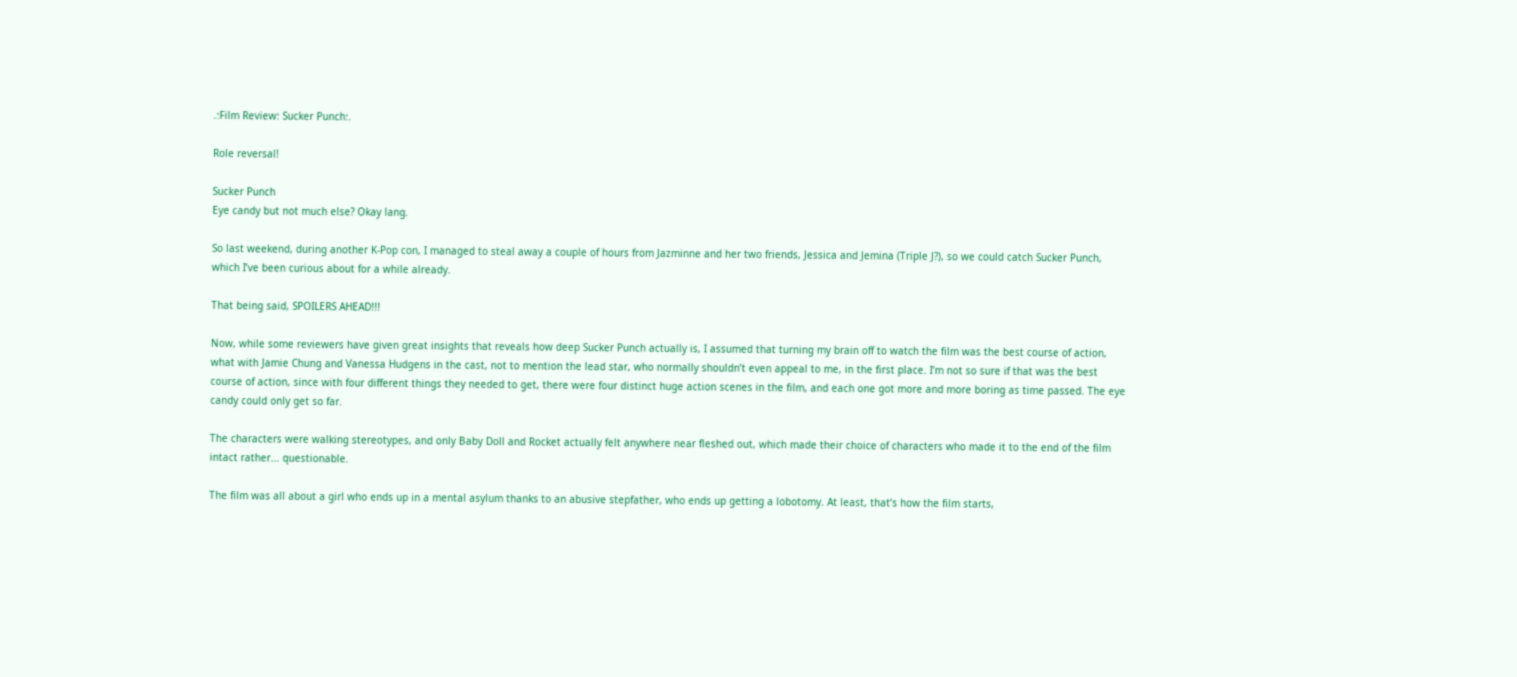.:Film Review: Sucker Punch:.

Role reversal!

Sucker Punch
Eye candy but not much else? Okay lang.

So last weekend, during another K-Pop con, I managed to steal away a couple of hours from Jazminne and her two friends, Jessica and Jemina (Triple J?), so we could catch Sucker Punch, which I’ve been curious about for a while already.

That being said, SPOILERS AHEAD!!!

Now, while some reviewers have given great insights that reveals how deep Sucker Punch actually is, I assumed that turning my brain off to watch the film was the best course of action, what with Jamie Chung and Vanessa Hudgens in the cast, not to mention the lead star, who normally shouldn’t even appeal to me, in the first place. I’m not so sure if that was the best course of action, since with four different things they needed to get, there were four distinct huge action scenes in the film, and each one got more and more boring as time passed. The eye candy could only get so far.

The characters were walking stereotypes, and only Baby Doll and Rocket actually felt anywhere near fleshed out, which made their choice of characters who made it to the end of the film intact rather... questionable.

The film was all about a girl who ends up in a mental asylum thanks to an abusive stepfather, who ends up getting a lobotomy. At least, that’s how the film starts,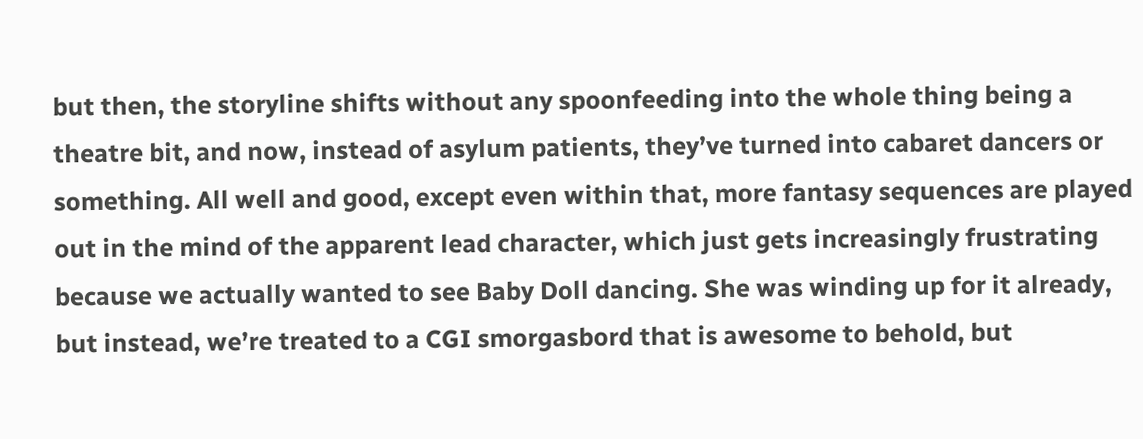but then, the storyline shifts without any spoonfeeding into the whole thing being a theatre bit, and now, instead of asylum patients, they’ve turned into cabaret dancers or something. All well and good, except even within that, more fantasy sequences are played out in the mind of the apparent lead character, which just gets increasingly frustrating because we actually wanted to see Baby Doll dancing. She was winding up for it already, but instead, we’re treated to a CGI smorgasbord that is awesome to behold, but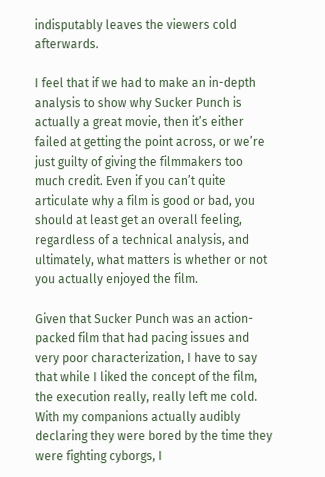indisputably leaves the viewers cold afterwards.

I feel that if we had to make an in-depth analysis to show why Sucker Punch is actually a great movie, then it’s either failed at getting the point across, or we’re just guilty of giving the filmmakers too much credit. Even if you can’t quite articulate why a film is good or bad, you should at least get an overall feeling, regardless of a technical analysis, and ultimately, what matters is whether or not you actually enjoyed the film.

Given that Sucker Punch was an action-packed film that had pacing issues and very poor characterization, I have to say that while I liked the concept of the film, the execution really, really left me cold. With my companions actually audibly declaring they were bored by the time they were fighting cyborgs, I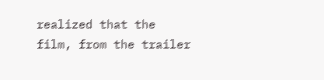realized that the film, from the trailer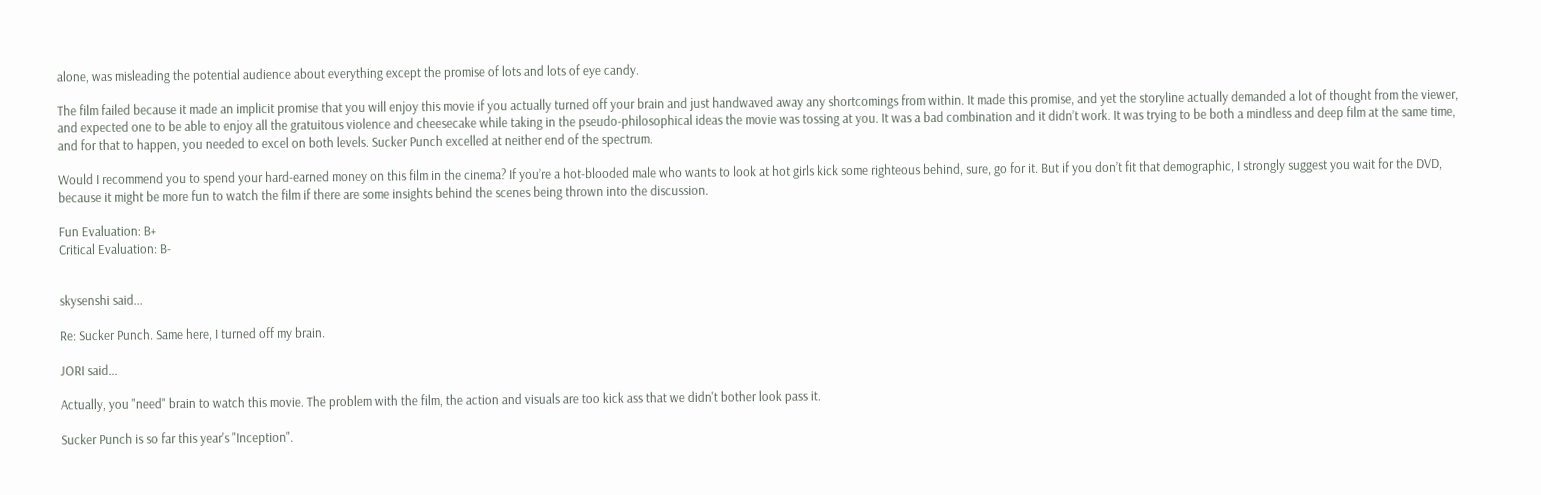alone, was misleading the potential audience about everything except the promise of lots and lots of eye candy.

The film failed because it made an implicit promise that you will enjoy this movie if you actually turned off your brain and just handwaved away any shortcomings from within. It made this promise, and yet the storyline actually demanded a lot of thought from the viewer, and expected one to be able to enjoy all the gratuitous violence and cheesecake while taking in the pseudo-philosophical ideas the movie was tossing at you. It was a bad combination and it didn’t work. It was trying to be both a mindless and deep film at the same time, and for that to happen, you needed to excel on both levels. Sucker Punch excelled at neither end of the spectrum.

Would I recommend you to spend your hard-earned money on this film in the cinema? If you’re a hot-blooded male who wants to look at hot girls kick some righteous behind, sure, go for it. But if you don’t fit that demographic, I strongly suggest you wait for the DVD, because it might be more fun to watch the film if there are some insights behind the scenes being thrown into the discussion.

Fun Evaluation: B+
Critical Evaluation: B-


skysenshi said...

Re: Sucker Punch. Same here, I turned off my brain.

JORI said...

Actually, you "need" brain to watch this movie. The problem with the film, the action and visuals are too kick ass that we didn't bother look pass it.

Sucker Punch is so far this year's "Inception".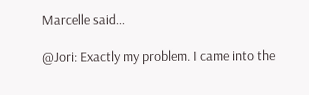Marcelle said...

@Jori: Exactly my problem. I came into the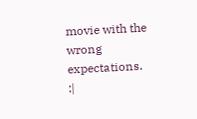movie with the wrong expectations. :|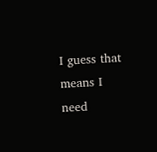I guess that means I need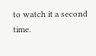to watch it a second time.